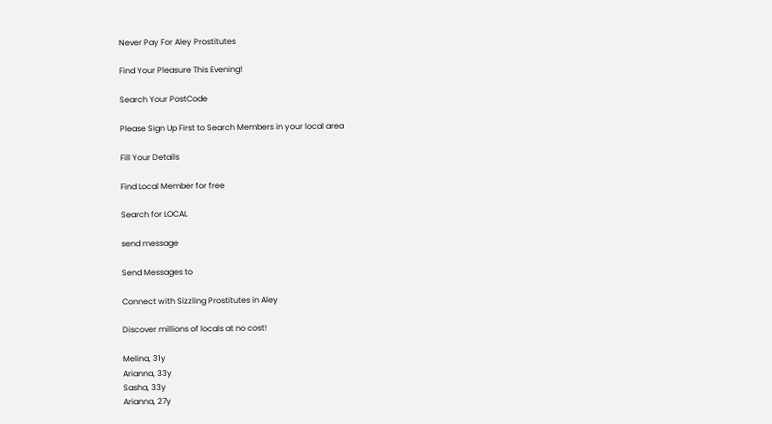Never Pay For Aley Prostitutes

Find Your Pleasure This Evening!

Search Your PostCode

Please Sign Up First to Search Members in your local area

Fill Your Details

Find Local Member for free

Search for LOCAL

send message

Send Messages to

Connect with Sizzling Prostitutes in Aley

Discover millions of locals at no cost!

Melina, 31y
Arianna, 33y
Sasha, 33y
Arianna, 27y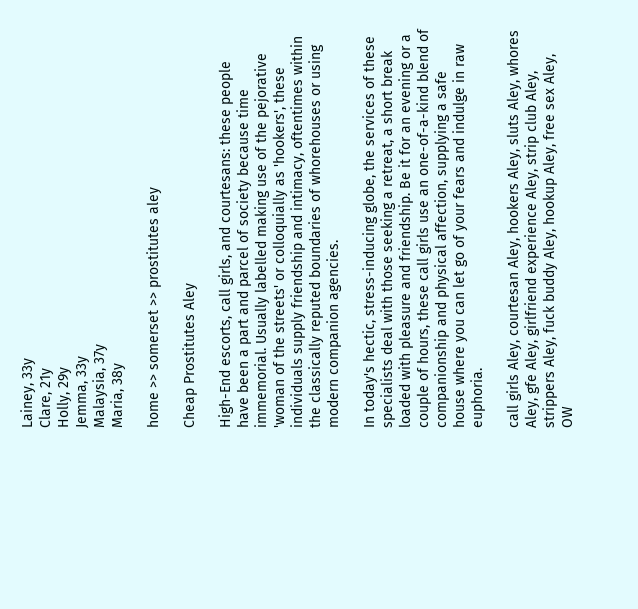Lainey, 33y
Clare, 21y
Holly, 29y
Jemma, 33y
Malaysia, 37y
Maria, 38y

home >> somerset >> prostitutes aley

Cheap Prostitutes Aley

High-End escorts, call girls, and courtesans: these people have been a part and parcel of society because time immemorial. Usually labelled making use of the pejorative 'woman of the streets' or colloquially as 'hookers', these individuals supply friendship and intimacy, oftentimes within the classically reputed boundaries of whorehouses or using modern companion agencies.

In today's hectic, stress-inducing globe, the services of these specialists deal with those seeking a retreat, a short break loaded with pleasure and friendship. Be it for an evening or a couple of hours, these call girls use an one-of-a-kind blend of companionship and physical affection, supplying a safe house where you can let go of your fears and indulge in raw euphoria.

call girls Aley, courtesan Aley, hookers Aley, sluts Aley, whores Aley, gfe Aley, girlfriend experience Aley, strip club Aley, strippers Aley, fuck buddy Aley, hookup Aley, free sex Aley, OW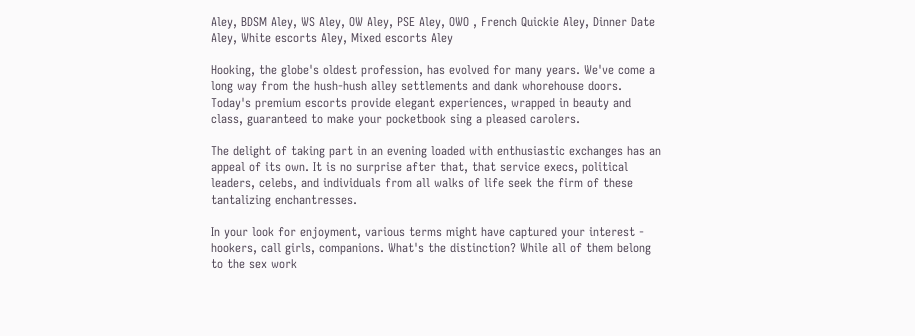Aley, BDSM Aley, WS Aley, OW Aley, PSE Aley, OWO , French Quickie Aley, Dinner Date Aley, White escorts Aley, Mixed escorts Aley

Hooking, the globe's oldest profession, has evolved for many years. We've come a long way from the hush-hush alley settlements and dank whorehouse doors. Today's premium escorts provide elegant experiences, wrapped in beauty and class, guaranteed to make your pocketbook sing a pleased carolers.

The delight of taking part in an evening loaded with enthusiastic exchanges has an appeal of its own. It is no surprise after that, that service execs, political leaders, celebs, and individuals from all walks of life seek the firm of these tantalizing enchantresses.

In your look for enjoyment, various terms might have captured your interest - hookers, call girls, companions. What's the distinction? While all of them belong to the sex work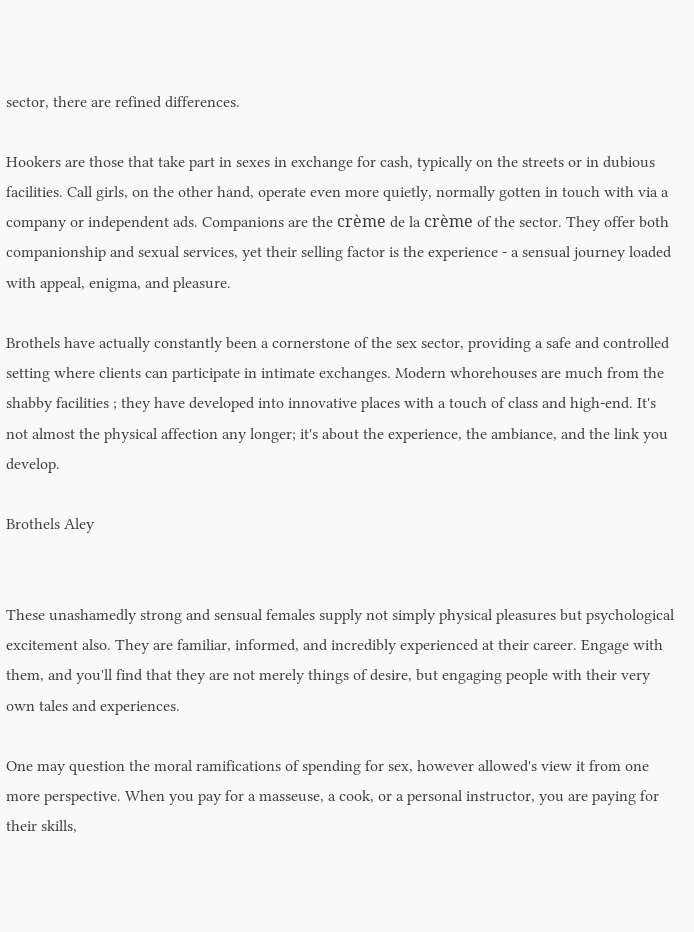sector, there are refined differences.

Hookers are those that take part in sexes in exchange for cash, typically on the streets or in dubious facilities. Call girls, on the other hand, operate even more quietly, normally gotten in touch with via a company or independent ads. Companions are the crème de la crème of the sector. They offer both companionship and sexual services, yet their selling factor is the experience - a sensual journey loaded with appeal, enigma, and pleasure.

Brothels have actually constantly been a cornerstone of the sex sector, providing a safe and controlled setting where clients can participate in intimate exchanges. Modern whorehouses are much from the shabby facilities ; they have developed into innovative places with a touch of class and high-end. It's not almost the physical affection any longer; it's about the experience, the ambiance, and the link you develop.

Brothels Aley


These unashamedly strong and sensual females supply not simply physical pleasures but psychological excitement also. They are familiar, informed, and incredibly experienced at their career. Engage with them, and you'll find that they are not merely things of desire, but engaging people with their very own tales and experiences.

One may question the moral ramifications of spending for sex, however allowed's view it from one more perspective. When you pay for a masseuse, a cook, or a personal instructor, you are paying for their skills,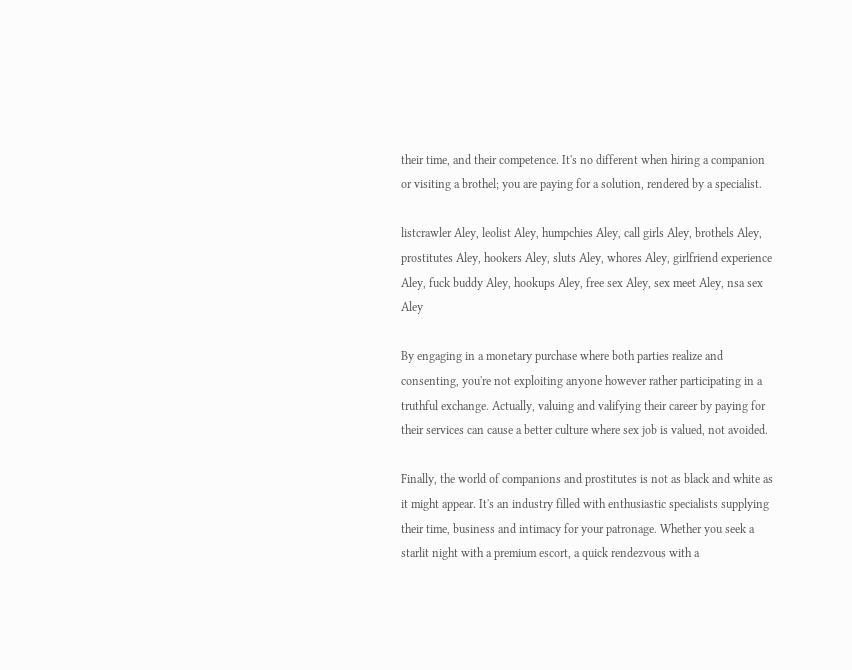their time, and their competence. It's no different when hiring a companion or visiting a brothel; you are paying for a solution, rendered by a specialist.

listcrawler Aley, leolist Aley, humpchies Aley, call girls Aley, brothels Aley, prostitutes Aley, hookers Aley, sluts Aley, whores Aley, girlfriend experience Aley, fuck buddy Aley, hookups Aley, free sex Aley, sex meet Aley, nsa sex Aley

By engaging in a monetary purchase where both parties realize and consenting, you're not exploiting anyone however rather participating in a truthful exchange. Actually, valuing and valifying their career by paying for their services can cause a better culture where sex job is valued, not avoided.

Finally, the world of companions and prostitutes is not as black and white as it might appear. It's an industry filled with enthusiastic specialists supplying their time, business and intimacy for your patronage. Whether you seek a starlit night with a premium escort, a quick rendezvous with a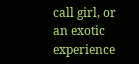call girl, or an exotic experience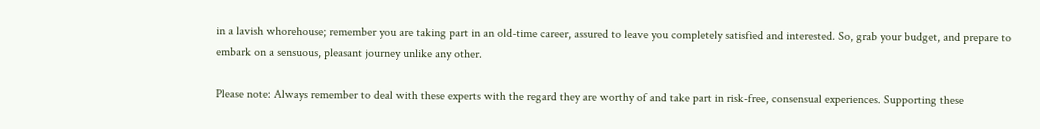in a lavish whorehouse; remember you are taking part in an old-time career, assured to leave you completely satisfied and interested. So, grab your budget, and prepare to embark on a sensuous, pleasant journey unlike any other.

Please note: Always remember to deal with these experts with the regard they are worthy of and take part in risk-free, consensual experiences. Supporting these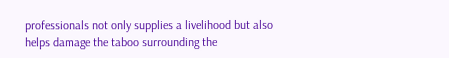professionals not only supplies a livelihood but also helps damage the taboo surrounding the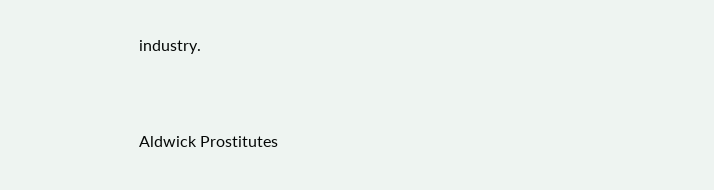industry.


Aldwick Prostitutes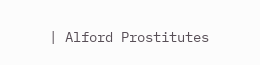| Alford Prostitutes